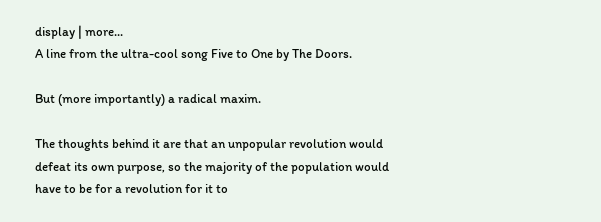display | more...
A line from the ultra-cool song Five to One by The Doors.

But (more importantly) a radical maxim.

The thoughts behind it are that an unpopular revolution would defeat its own purpose, so the majority of the population would have to be for a revolution for it to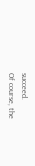succeed.
Of course, the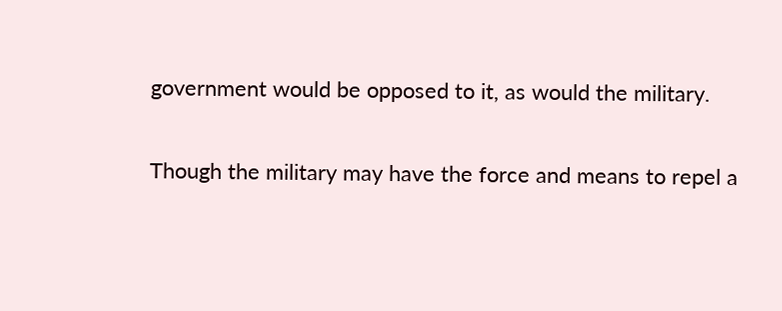government would be opposed to it, as would the military.

Though the military may have the force and means to repel a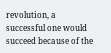revolution, a successful one would succeed because of the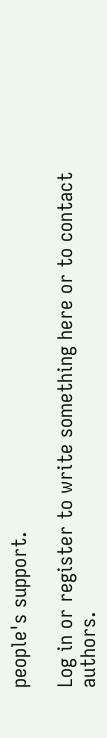people's support.

Log in or register to write something here or to contact authors.